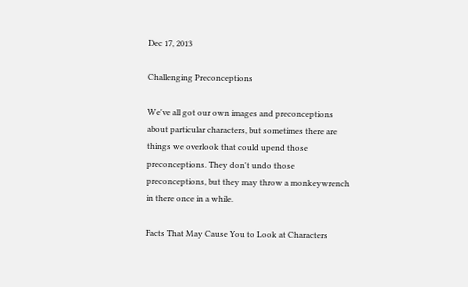Dec 17, 2013

Challenging Preconceptions

We've all got our own images and preconceptions about particular characters, but sometimes there are things we overlook that could upend those preconceptions. They don't undo those preconceptions, but they may throw a monkeywrench in there once in a while.

Facts That May Cause You to Look at Characters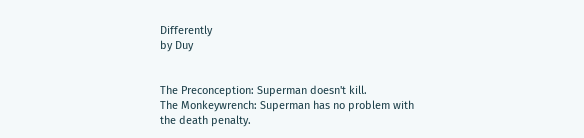Differently
by Duy


The Preconception: Superman doesn't kill.
The Monkeywrench: Superman has no problem with the death penalty.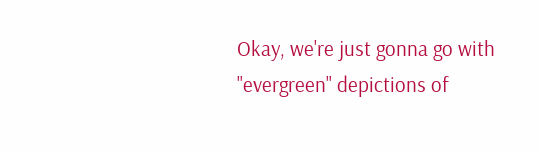Okay, we're just gonna go with "evergreen" depictions of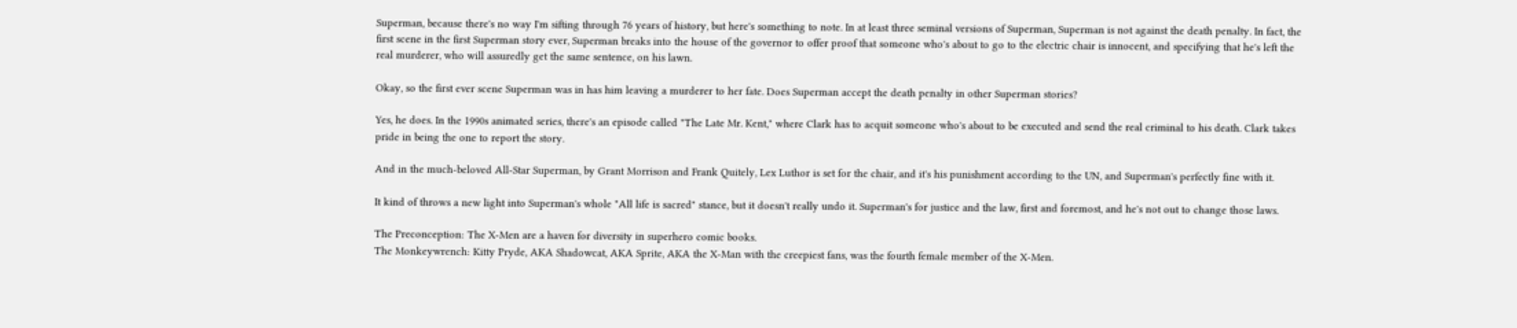Superman, because there's no way I'm sifting through 76 years of history, but here's something to note. In at least three seminal versions of Superman, Superman is not against the death penalty. In fact, the first scene in the first Superman story ever, Superman breaks into the house of the governor to offer proof that someone who's about to go to the electric chair is innocent, and specifying that he's left the real murderer, who will assuredly get the same sentence, on his lawn.

Okay, so the first ever scene Superman was in has him leaving a murderer to her fate. Does Superman accept the death penalty in other Superman stories?

Yes, he does. In the 1990s animated series, there's an episode called "The Late Mr. Kent," where Clark has to acquit someone who's about to be executed and send the real criminal to his death. Clark takes pride in being the one to report the story.

And in the much-beloved All-Star Superman, by Grant Morrison and Frank Quitely, Lex Luthor is set for the chair, and it's his punishment according to the UN, and Superman's perfectly fine with it.

It kind of throws a new light into Superman's whole "All life is sacred" stance, but it doesn't really undo it. Superman's for justice and the law, first and foremost, and he's not out to change those laws.

The Preconception: The X-Men are a haven for diversity in superhero comic books.
The Monkeywrench: Kitty Pryde, AKA Shadowcat, AKA Sprite, AKA the X-Man with the creepiest fans, was the fourth female member of the X-Men.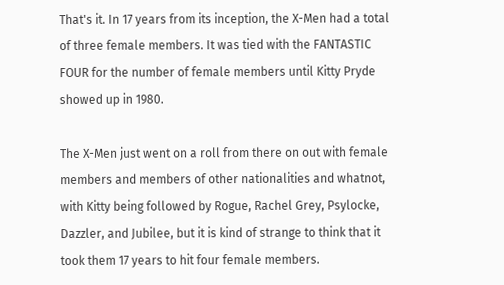That's it. In 17 years from its inception, the X-Men had a total of three female members. It was tied with the FANTASTIC FOUR for the number of female members until Kitty Pryde showed up in 1980.

The X-Men just went on a roll from there on out with female members and members of other nationalities and whatnot, with Kitty being followed by Rogue, Rachel Grey, Psylocke, Dazzler, and Jubilee, but it is kind of strange to think that it took them 17 years to hit four female members.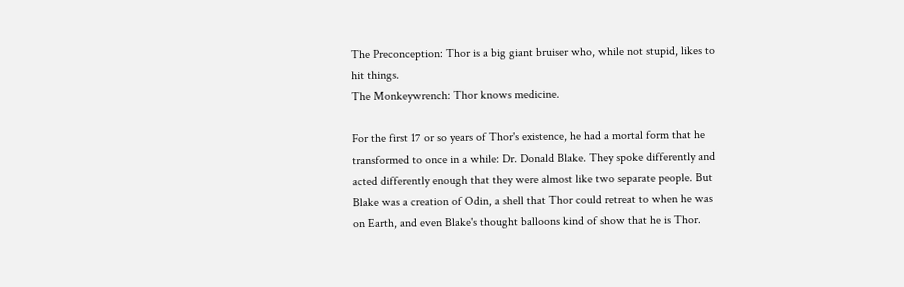The Preconception: Thor is a big giant bruiser who, while not stupid, likes to hit things.
The Monkeywrench: Thor knows medicine.

For the first 17 or so years of Thor's existence, he had a mortal form that he transformed to once in a while: Dr. Donald Blake. They spoke differently and acted differently enough that they were almost like two separate people. But Blake was a creation of Odin, a shell that Thor could retreat to when he was on Earth, and even Blake's thought balloons kind of show that he is Thor.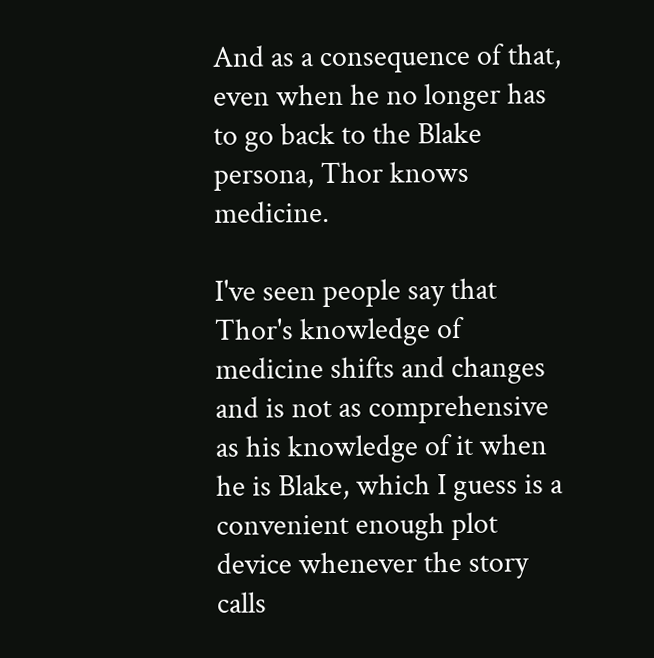And as a consequence of that, even when he no longer has to go back to the Blake persona, Thor knows medicine.

I've seen people say that Thor's knowledge of medicine shifts and changes and is not as comprehensive as his knowledge of it when he is Blake, which I guess is a convenient enough plot device whenever the story calls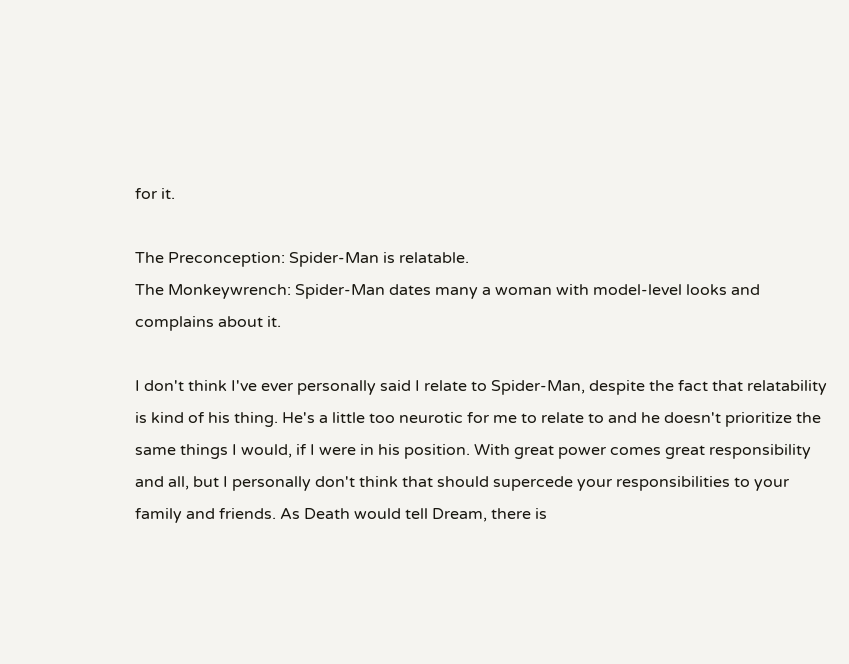for it.

The Preconception: Spider-Man is relatable.
The Monkeywrench: Spider-Man dates many a woman with model-level looks and complains about it.

I don't think I've ever personally said I relate to Spider-Man, despite the fact that relatability is kind of his thing. He's a little too neurotic for me to relate to and he doesn't prioritize the same things I would, if I were in his position. With great power comes great responsibility and all, but I personally don't think that should supercede your responsibilities to your family and friends. As Death would tell Dream, there is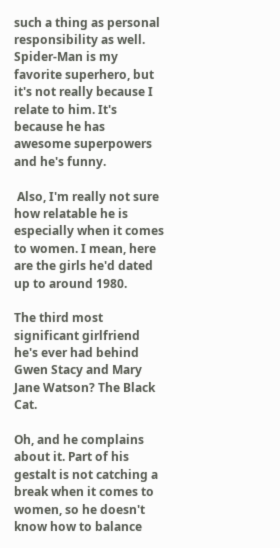such a thing as personal responsibility as well. Spider-Man is my favorite superhero, but it's not really because I relate to him. It's because he has awesome superpowers and he's funny.

 Also, I'm really not sure how relatable he is especially when it comes to women. I mean, here are the girls he'd dated up to around 1980.

The third most significant girlfriend he's ever had behind Gwen Stacy and Mary Jane Watson? The Black Cat.

Oh, and he complains about it. Part of his gestalt is not catching a break when it comes to women, so he doesn't know how to balance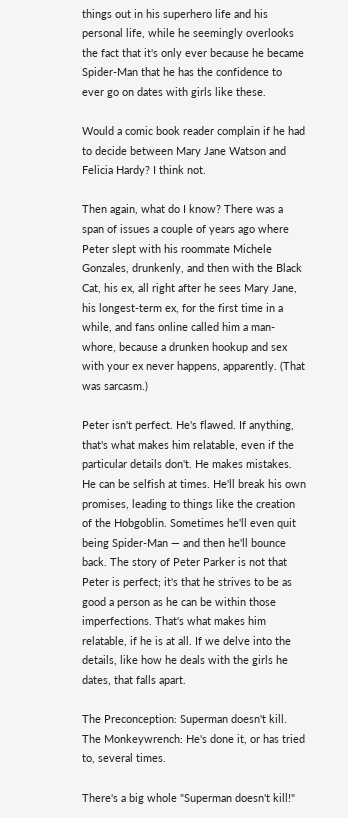things out in his superhero life and his personal life, while he seemingly overlooks the fact that it's only ever because he became Spider-Man that he has the confidence to ever go on dates with girls like these.

Would a comic book reader complain if he had to decide between Mary Jane Watson and Felicia Hardy? I think not.

Then again, what do I know? There was a span of issues a couple of years ago where Peter slept with his roommate Michele Gonzales, drunkenly, and then with the Black Cat, his ex, all right after he sees Mary Jane, his longest-term ex, for the first time in a while, and fans online called him a man-whore, because a drunken hookup and sex with your ex never happens, apparently. (That was sarcasm.)

Peter isn't perfect. He's flawed. If anything, that's what makes him relatable, even if the particular details don't. He makes mistakes. He can be selfish at times. He'll break his own promises, leading to things like the creation of the Hobgoblin. Sometimes he'll even quit being Spider-Man — and then he'll bounce back. The story of Peter Parker is not that Peter is perfect; it's that he strives to be as good a person as he can be within those imperfections. That's what makes him relatable, if he is at all. If we delve into the details, like how he deals with the girls he dates, that falls apart.

The Preconception: Superman doesn't kill.
The Monkeywrench: He's done it, or has tried to, several times.

There's a big whole "Superman doesn't kill!"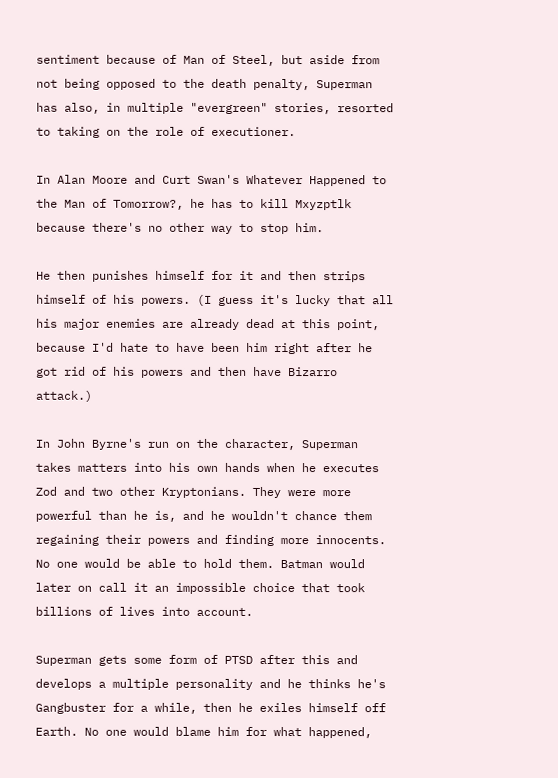sentiment because of Man of Steel, but aside from not being opposed to the death penalty, Superman has also, in multiple "evergreen" stories, resorted to taking on the role of executioner.

In Alan Moore and Curt Swan's Whatever Happened to the Man of Tomorrow?, he has to kill Mxyzptlk because there's no other way to stop him.

He then punishes himself for it and then strips himself of his powers. (I guess it's lucky that all his major enemies are already dead at this point, because I'd hate to have been him right after he got rid of his powers and then have Bizarro attack.)

In John Byrne's run on the character, Superman takes matters into his own hands when he executes Zod and two other Kryptonians. They were more powerful than he is, and he wouldn't chance them regaining their powers and finding more innocents. No one would be able to hold them. Batman would later on call it an impossible choice that took billions of lives into account.

Superman gets some form of PTSD after this and develops a multiple personality and he thinks he's Gangbuster for a while, then he exiles himself off Earth. No one would blame him for what happened,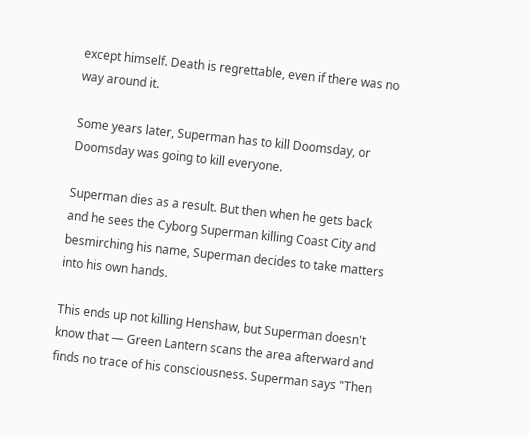except himself. Death is regrettable, even if there was no way around it.

Some years later, Superman has to kill Doomsday, or Doomsday was going to kill everyone.

Superman dies as a result. But then when he gets back and he sees the Cyborg Superman killing Coast City and besmirching his name, Superman decides to take matters into his own hands.

This ends up not killing Henshaw, but Superman doesn't know that — Green Lantern scans the area afterward and finds no trace of his consciousness. Superman says "Then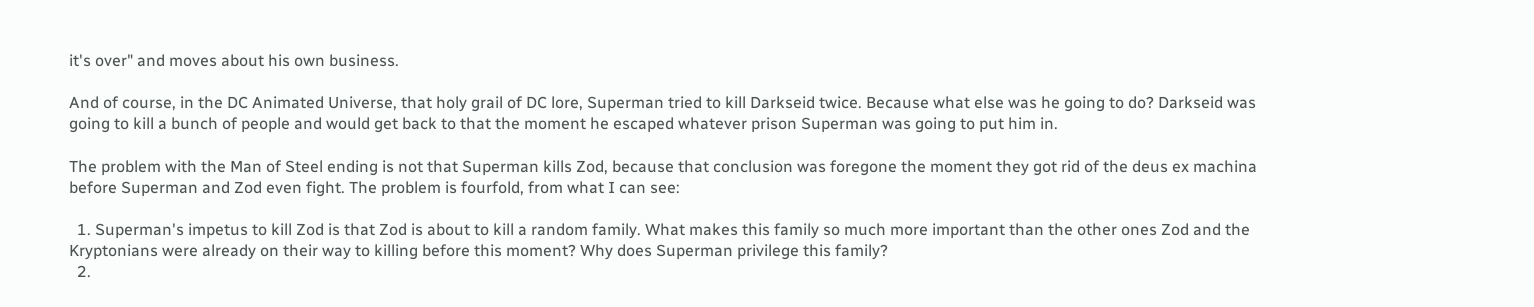it's over" and moves about his own business.

And of course, in the DC Animated Universe, that holy grail of DC lore, Superman tried to kill Darkseid twice. Because what else was he going to do? Darkseid was going to kill a bunch of people and would get back to that the moment he escaped whatever prison Superman was going to put him in.

The problem with the Man of Steel ending is not that Superman kills Zod, because that conclusion was foregone the moment they got rid of the deus ex machina before Superman and Zod even fight. The problem is fourfold, from what I can see:

  1. Superman's impetus to kill Zod is that Zod is about to kill a random family. What makes this family so much more important than the other ones Zod and the Kryptonians were already on their way to killing before this moment? Why does Superman privilege this family?
  2.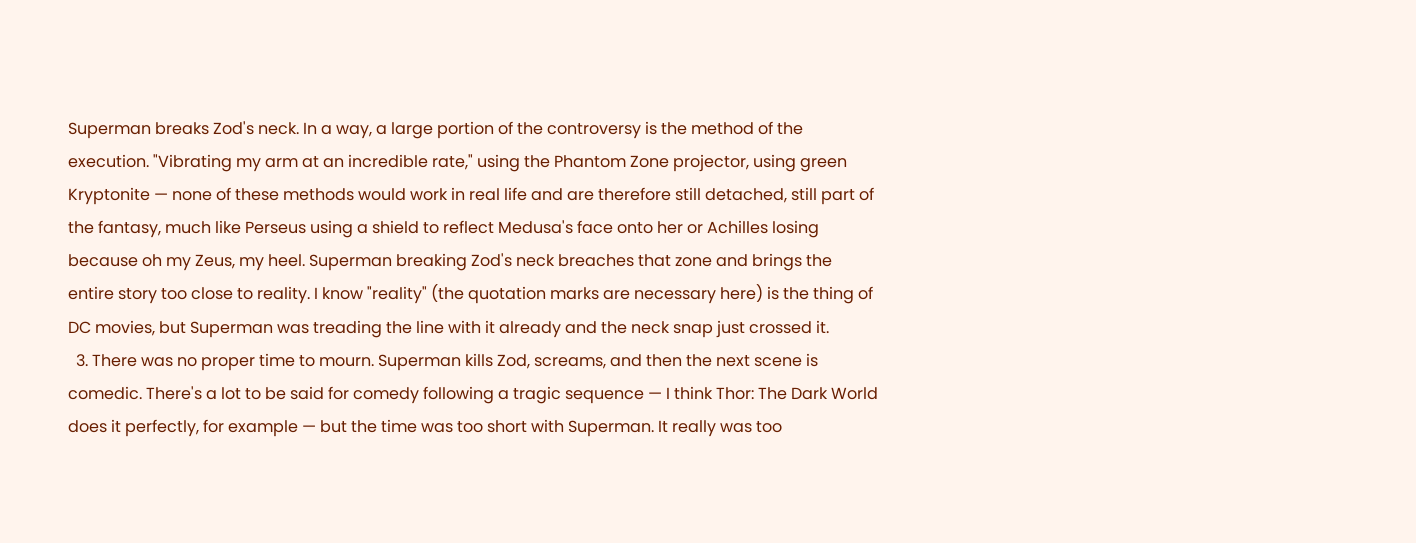Superman breaks Zod's neck. In a way, a large portion of the controversy is the method of the execution. "Vibrating my arm at an incredible rate," using the Phantom Zone projector, using green Kryptonite — none of these methods would work in real life and are therefore still detached, still part of the fantasy, much like Perseus using a shield to reflect Medusa's face onto her or Achilles losing because oh my Zeus, my heel. Superman breaking Zod's neck breaches that zone and brings the entire story too close to reality. I know "reality" (the quotation marks are necessary here) is the thing of DC movies, but Superman was treading the line with it already and the neck snap just crossed it.
  3. There was no proper time to mourn. Superman kills Zod, screams, and then the next scene is comedic. There's a lot to be said for comedy following a tragic sequence — I think Thor: The Dark World does it perfectly, for example — but the time was too short with Superman. It really was too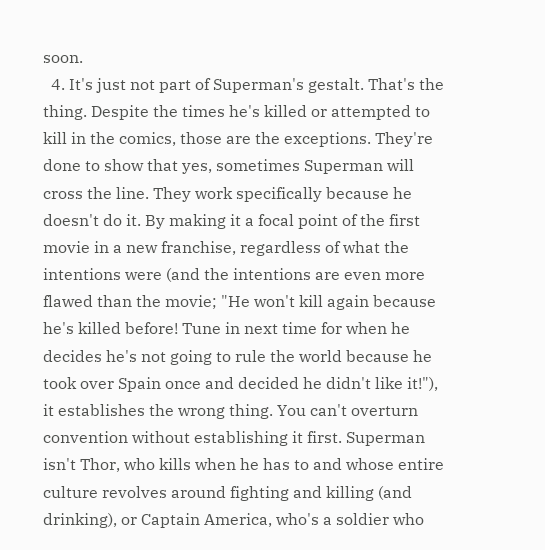soon.
  4. It's just not part of Superman's gestalt. That's the thing. Despite the times he's killed or attempted to kill in the comics, those are the exceptions. They're done to show that yes, sometimes Superman will cross the line. They work specifically because he doesn't do it. By making it a focal point of the first movie in a new franchise, regardless of what the intentions were (and the intentions are even more flawed than the movie; "He won't kill again because he's killed before! Tune in next time for when he decides he's not going to rule the world because he took over Spain once and decided he didn't like it!"), it establishes the wrong thing. You can't overturn convention without establishing it first. Superman isn't Thor, who kills when he has to and whose entire culture revolves around fighting and killing (and drinking), or Captain America, who's a soldier who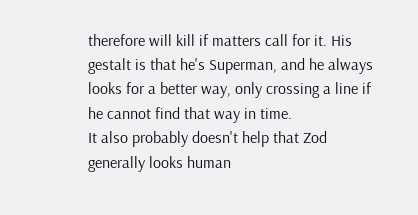therefore will kill if matters call for it. His gestalt is that he's Superman, and he always looks for a better way, only crossing a line if he cannot find that way in time.
It also probably doesn't help that Zod generally looks human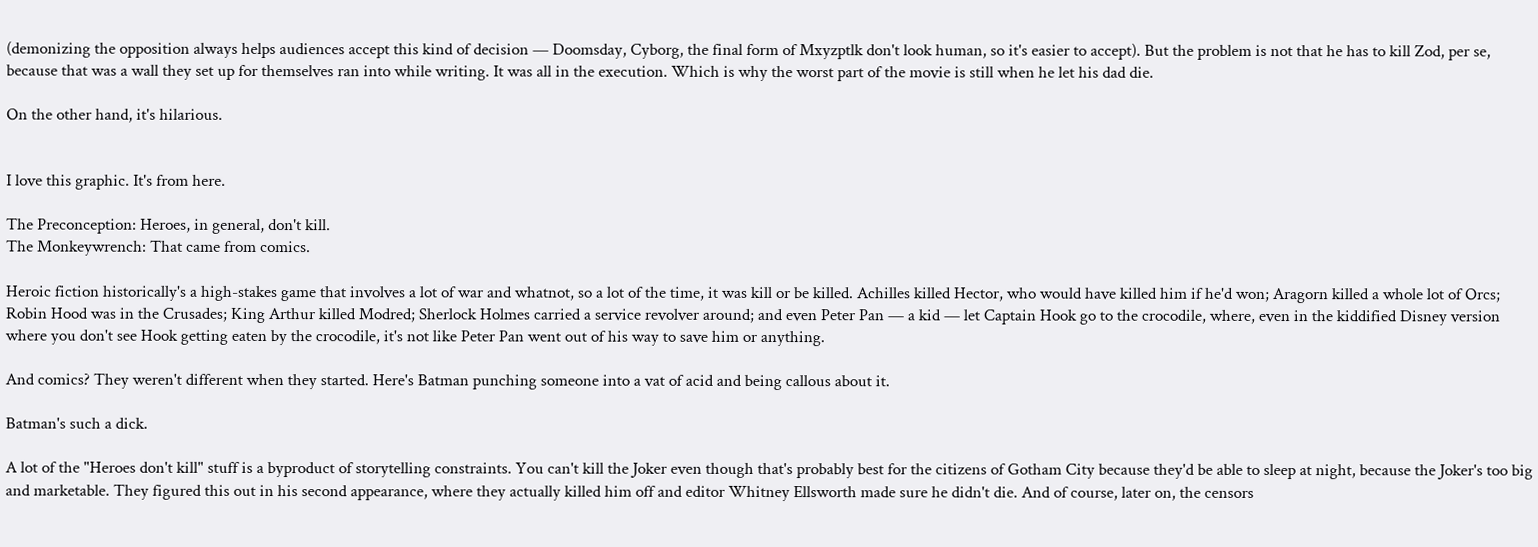(demonizing the opposition always helps audiences accept this kind of decision — Doomsday, Cyborg, the final form of Mxyzptlk don't look human, so it's easier to accept). But the problem is not that he has to kill Zod, per se, because that was a wall they set up for themselves ran into while writing. It was all in the execution. Which is why the worst part of the movie is still when he let his dad die.

On the other hand, it's hilarious.


I love this graphic. It's from here.

The Preconception: Heroes, in general, don't kill.
The Monkeywrench: That came from comics.

Heroic fiction historically's a high-stakes game that involves a lot of war and whatnot, so a lot of the time, it was kill or be killed. Achilles killed Hector, who would have killed him if he'd won; Aragorn killed a whole lot of Orcs; Robin Hood was in the Crusades; King Arthur killed Modred; Sherlock Holmes carried a service revolver around; and even Peter Pan — a kid — let Captain Hook go to the crocodile, where, even in the kiddified Disney version where you don't see Hook getting eaten by the crocodile, it's not like Peter Pan went out of his way to save him or anything.

And comics? They weren't different when they started. Here's Batman punching someone into a vat of acid and being callous about it.

Batman's such a dick.

A lot of the "Heroes don't kill" stuff is a byproduct of storytelling constraints. You can't kill the Joker even though that's probably best for the citizens of Gotham City because they'd be able to sleep at night, because the Joker's too big and marketable. They figured this out in his second appearance, where they actually killed him off and editor Whitney Ellsworth made sure he didn't die. And of course, later on, the censors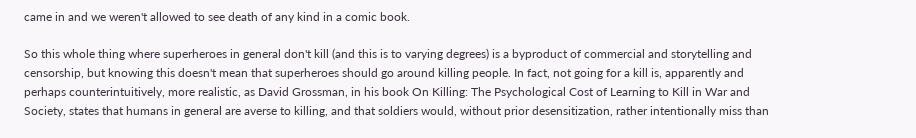came in and we weren't allowed to see death of any kind in a comic book.

So this whole thing where superheroes in general don't kill (and this is to varying degrees) is a byproduct of commercial and storytelling and censorship, but knowing this doesn't mean that superheroes should go around killing people. In fact, not going for a kill is, apparently and perhaps counterintuitively, more realistic, as David Grossman, in his book On Killing: The Psychological Cost of Learning to Kill in War and Society, states that humans in general are averse to killing, and that soldiers would, without prior desensitization, rather intentionally miss than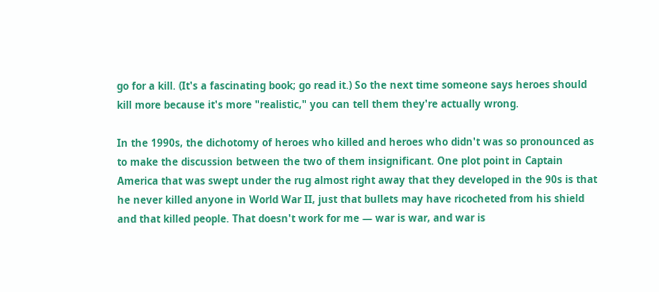go for a kill. (It's a fascinating book; go read it.) So the next time someone says heroes should kill more because it's more "realistic," you can tell them they're actually wrong.

In the 1990s, the dichotomy of heroes who killed and heroes who didn't was so pronounced as to make the discussion between the two of them insignificant. One plot point in Captain America that was swept under the rug almost right away that they developed in the 90s is that he never killed anyone in World War II, just that bullets may have ricocheted from his shield and that killed people. That doesn't work for me — war is war, and war is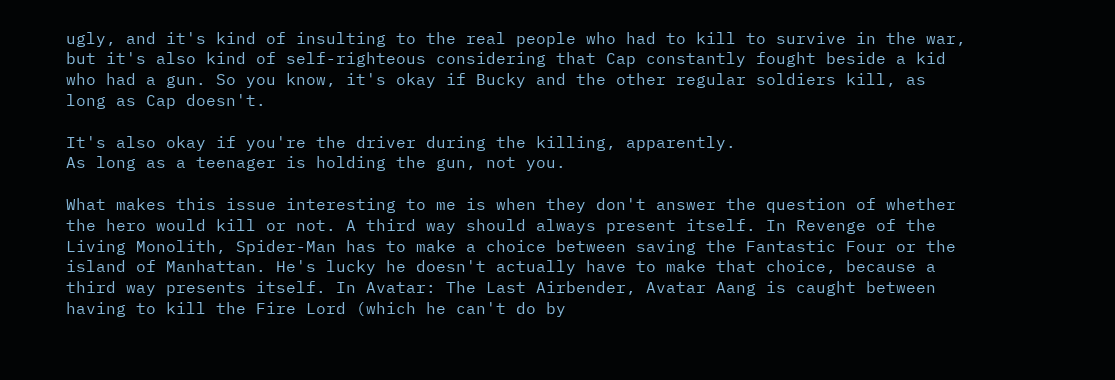ugly, and it's kind of insulting to the real people who had to kill to survive in the war, but it's also kind of self-righteous considering that Cap constantly fought beside a kid who had a gun. So you know, it's okay if Bucky and the other regular soldiers kill, as long as Cap doesn't.

It's also okay if you're the driver during the killing, apparently.
As long as a teenager is holding the gun, not you.

What makes this issue interesting to me is when they don't answer the question of whether the hero would kill or not. A third way should always present itself. In Revenge of the Living Monolith, Spider-Man has to make a choice between saving the Fantastic Four or the island of Manhattan. He's lucky he doesn't actually have to make that choice, because a third way presents itself. In Avatar: The Last Airbender, Avatar Aang is caught between having to kill the Fire Lord (which he can't do by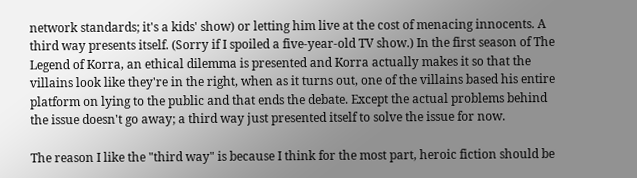network standards; it's a kids' show) or letting him live at the cost of menacing innocents. A third way presents itself. (Sorry if I spoiled a five-year-old TV show.) In the first season of The Legend of Korra, an ethical dilemma is presented and Korra actually makes it so that the villains look like they're in the right, when as it turns out, one of the villains based his entire platform on lying to the public and that ends the debate. Except the actual problems behind the issue doesn't go away; a third way just presented itself to solve the issue for now.

The reason I like the "third way" is because I think for the most part, heroic fiction should be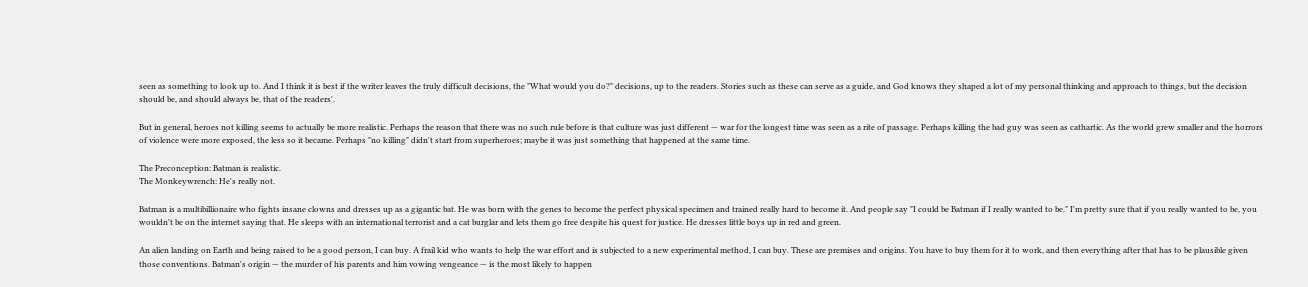seen as something to look up to. And I think it is best if the writer leaves the truly difficult decisions, the "What would you do?" decisions, up to the readers. Stories such as these can serve as a guide, and God knows they shaped a lot of my personal thinking and approach to things, but the decision should be, and should always be, that of the readers'.

But in general, heroes not killing seems to actually be more realistic. Perhaps the reason that there was no such rule before is that culture was just different — war for the longest time was seen as a rite of passage. Perhaps killing the bad guy was seen as cathartic. As the world grew smaller and the horrors of violence were more exposed, the less so it became. Perhaps "no killing" didn't start from superheroes; maybe it was just something that happened at the same time.

The Preconception: Batman is realistic.
The Monkeywrench: He's really not.

Batman is a multibillionaire who fights insane clowns and dresses up as a gigantic bat. He was born with the genes to become the perfect physical specimen and trained really hard to become it. And people say "I could be Batman if I really wanted to be." I'm pretty sure that if you really wanted to be, you wouldn't be on the internet saying that. He sleeps with an international terrorist and a cat burglar and lets them go free despite his quest for justice. He dresses little boys up in red and green.

An alien landing on Earth and being raised to be a good person, I can buy. A frail kid who wants to help the war effort and is subjected to a new experimental method, I can buy. These are premises and origins. You have to buy them for it to work, and then everything after that has to be plausible given those conventions. Batman's origin — the murder of his parents and him vowing vengeance — is the most likely to happen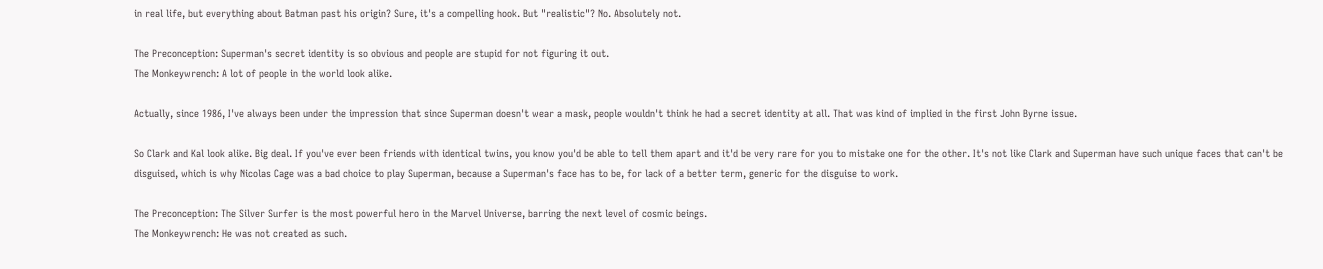in real life, but everything about Batman past his origin? Sure, it's a compelling hook. But "realistic"? No. Absolutely not.

The Preconception: Superman's secret identity is so obvious and people are stupid for not figuring it out.
The Monkeywrench: A lot of people in the world look alike.

Actually, since 1986, I've always been under the impression that since Superman doesn't wear a mask, people wouldn't think he had a secret identity at all. That was kind of implied in the first John Byrne issue.

So Clark and Kal look alike. Big deal. If you've ever been friends with identical twins, you know you'd be able to tell them apart and it'd be very rare for you to mistake one for the other. It's not like Clark and Superman have such unique faces that can't be disguised, which is why Nicolas Cage was a bad choice to play Superman, because a Superman's face has to be, for lack of a better term, generic for the disguise to work.

The Preconception: The Silver Surfer is the most powerful hero in the Marvel Universe, barring the next level of cosmic beings.
The Monkeywrench: He was not created as such.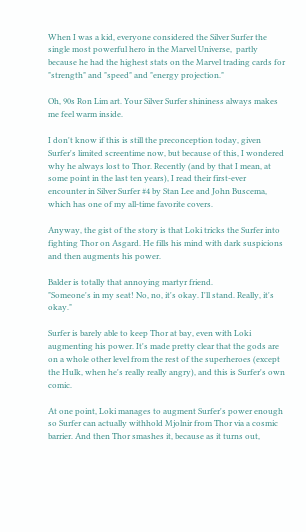When I was a kid, everyone considered the Silver Surfer the single most powerful hero in the Marvel Universe,  partly because he had the highest stats on the Marvel trading cards for "strength" and "speed" and "energy projection."

Oh, 90s Ron Lim art. Your Silver Surfer shininess always makes me feel warm inside.

I don't know if this is still the preconception today, given Surfer's limited screentime now, but because of this, I wondered why he always lost to Thor. Recently (and by that I mean, at some point in the last ten years), I read their first-ever encounter in Silver Surfer #4 by Stan Lee and John Buscema, which has one of my all-time favorite covers.

Anyway, the gist of the story is that Loki tricks the Surfer into fighting Thor on Asgard. He fills his mind with dark suspicions and then augments his power.

Balder is totally that annoying martyr friend.
"Someone's in my seat! No, no, it's okay. I'll stand. Really, it's okay."

Surfer is barely able to keep Thor at bay, even with Loki augmenting his power. It's made pretty clear that the gods are on a whole other level from the rest of the superheroes (except the Hulk, when he's really really angry), and this is Surfer's own comic.

At one point, Loki manages to augment Surfer's power enough so Surfer can actually withhold Mjolnir from Thor via a cosmic barrier. And then Thor smashes it, because as it turns out,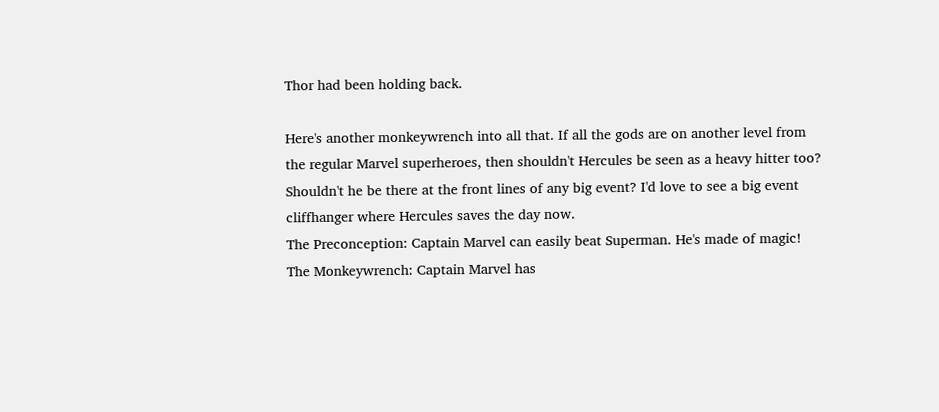Thor had been holding back.

Here's another monkeywrench into all that. If all the gods are on another level from the regular Marvel superheroes, then shouldn't Hercules be seen as a heavy hitter too? Shouldn't he be there at the front lines of any big event? I'd love to see a big event cliffhanger where Hercules saves the day now.
The Preconception: Captain Marvel can easily beat Superman. He's made of magic!
The Monkeywrench: Captain Marvel has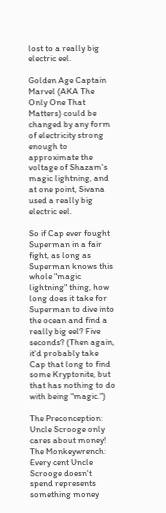lost to a really big electric eel.

Golden Age Captain Marvel (AKA The Only One That Matters) could be changed by any form of electricity strong enough to approximate the voltage of Shazam's magic lightning, and at one point, Sivana used a really big electric eel.

So if Cap ever fought Superman in a fair fight, as long as Superman knows this whole "magic lightning" thing, how long does it take for Superman to dive into the ocean and find a really big eel? Five seconds? (Then again, it'd probably take Cap that long to find some Kryptonite, but that has nothing to do with being "magic.")

The Preconception: Uncle Scrooge only cares about money!
The Monkeywrench: Every cent Uncle Scrooge doesn't spend represents something money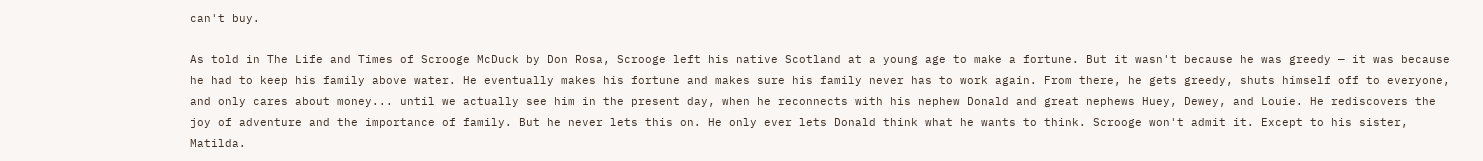can't buy.

As told in The Life and Times of Scrooge McDuck by Don Rosa, Scrooge left his native Scotland at a young age to make a fortune. But it wasn't because he was greedy — it was because he had to keep his family above water. He eventually makes his fortune and makes sure his family never has to work again. From there, he gets greedy, shuts himself off to everyone, and only cares about money... until we actually see him in the present day, when he reconnects with his nephew Donald and great nephews Huey, Dewey, and Louie. He rediscovers the joy of adventure and the importance of family. But he never lets this on. He only ever lets Donald think what he wants to think. Scrooge won't admit it. Except to his sister, Matilda.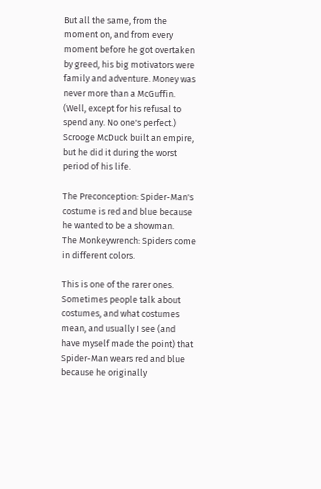But all the same, from the moment on, and from every moment before he got overtaken by greed, his big motivators were family and adventure. Money was never more than a McGuffin. (Well, except for his refusal to spend any. No one's perfect.) Scrooge McDuck built an empire, but he did it during the worst period of his life.

The Preconception: Spider-Man's costume is red and blue because he wanted to be a showman.
The Monkeywrench: Spiders come in different colors.

This is one of the rarer ones. Sometimes people talk about costumes, and what costumes mean, and usually I see (and have myself made the point) that Spider-Man wears red and blue because he originally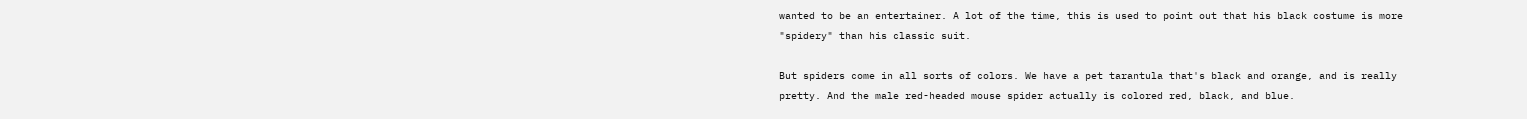wanted to be an entertainer. A lot of the time, this is used to point out that his black costume is more "spidery" than his classic suit.

But spiders come in all sorts of colors. We have a pet tarantula that's black and orange, and is really pretty. And the male red-headed mouse spider actually is colored red, black, and blue.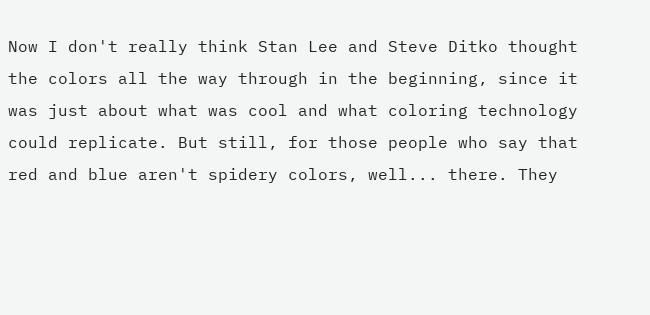Now I don't really think Stan Lee and Steve Ditko thought the colors all the way through in the beginning, since it was just about what was cool and what coloring technology could replicate. But still, for those people who say that red and blue aren't spidery colors, well... there. They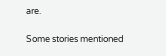are.

Some stories mentioned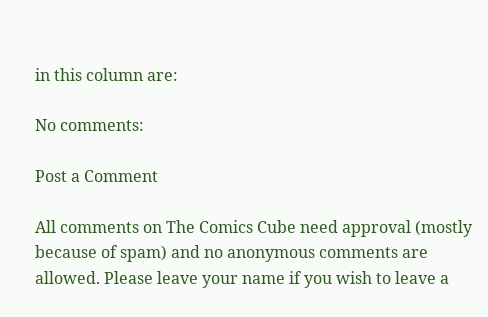in this column are:

No comments:

Post a Comment

All comments on The Comics Cube need approval (mostly because of spam) and no anonymous comments are allowed. Please leave your name if you wish to leave a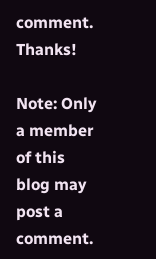comment. Thanks!

Note: Only a member of this blog may post a comment.